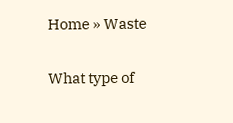Home » Waste

What type of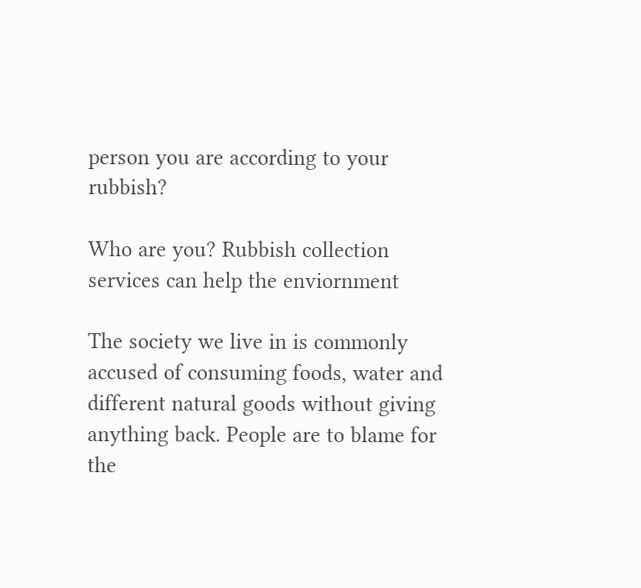person you are according to your rubbish?

Who are you? Rubbish collection services can help the enviornment

The society we live in is commonly accused of consuming foods, water and different natural goods without giving anything back. People are to blame for the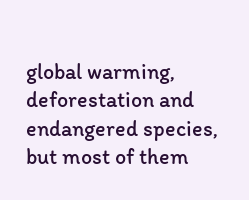global warming, deforestation and endangered species, but most of them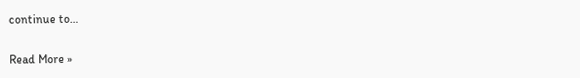continue to…

Read More »